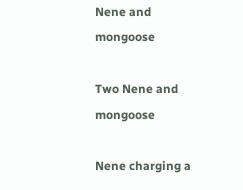Nene and mongoose

Two Nene and mongoose

Nene charging a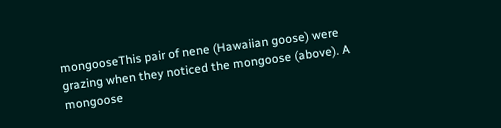mongooseThis pair of nene (Hawaiian goose) were grazing when they noticed the mongoose (above). A mongoose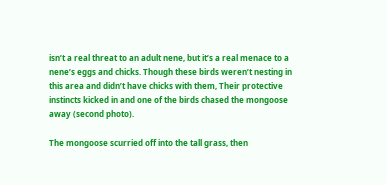isn’t a real threat to an adult nene, but it’s a real menace to a nene’s eggs and chicks. Though these birds weren’t nesting in this area and didn’t have chicks with them, Their protective instincts kicked in and one of the birds chased the mongoose away (second photo).

The mongoose scurried off into the tall grass, then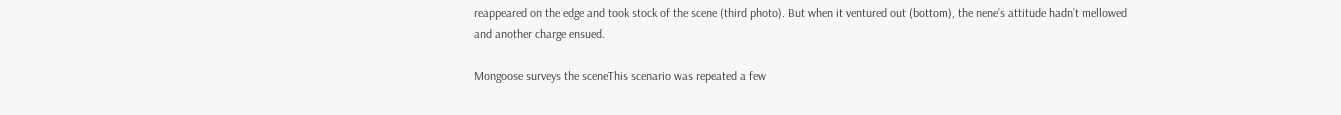reappeared on the edge and took stock of the scene (third photo). But when it ventured out (bottom), the nene’s attitude hadn’t mellowed and another charge ensued.

Mongoose surveys the sceneThis scenario was repeated a few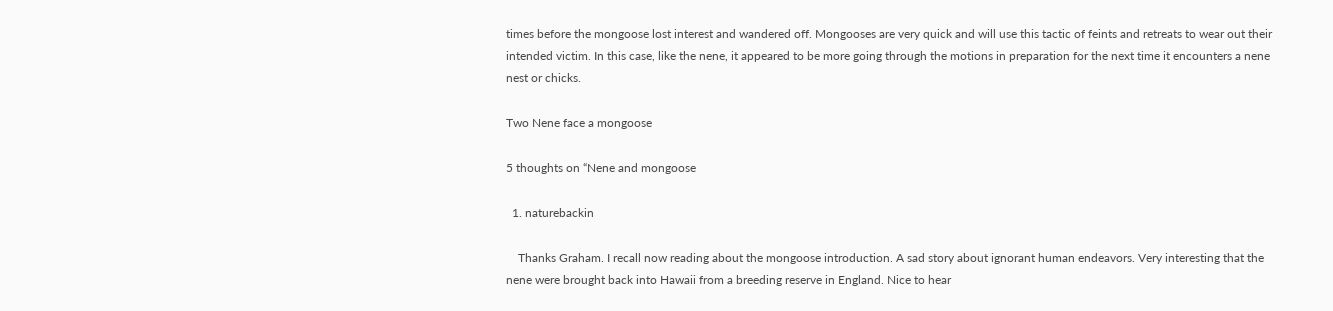times before the mongoose lost interest and wandered off. Mongooses are very quick and will use this tactic of feints and retreats to wear out their intended victim. In this case, like the nene, it appeared to be more going through the motions in preparation for the next time it encounters a nene nest or chicks.

Two Nene face a mongoose

5 thoughts on “Nene and mongoose

  1. naturebackin

    Thanks Graham. I recall now reading about the mongoose introduction. A sad story about ignorant human endeavors. Very interesting that the nene were brought back into Hawaii from a breeding reserve in England. Nice to hear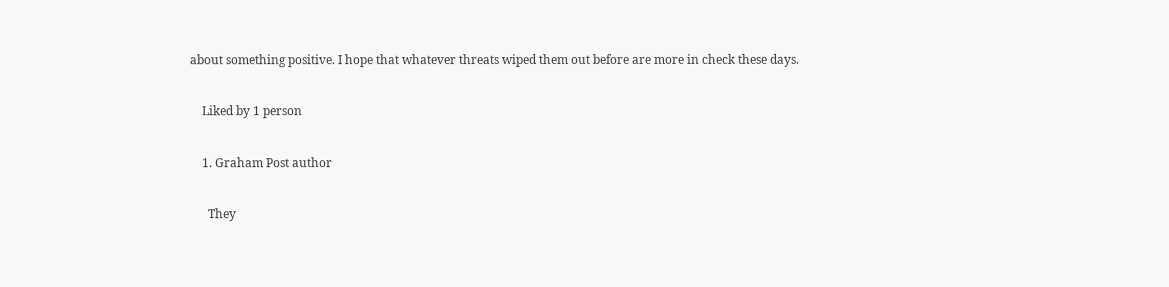about something positive. I hope that whatever threats wiped them out before are more in check these days.

    Liked by 1 person

    1. Graham Post author

      They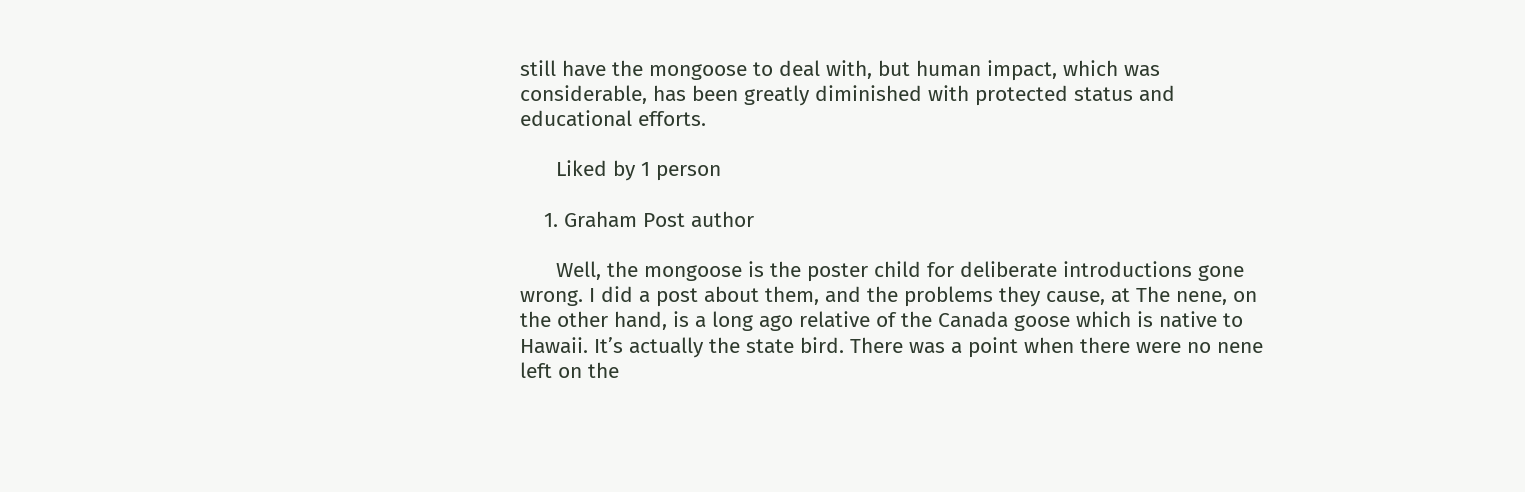still have the mongoose to deal with, but human impact, which was considerable, has been greatly diminished with protected status and educational efforts.

      Liked by 1 person

    1. Graham Post author

      Well, the mongoose is the poster child for deliberate introductions gone wrong. I did a post about them, and the problems they cause, at The nene, on the other hand, is a long ago relative of the Canada goose which is native to Hawaii. It’s actually the state bird. There was a point when there were no nene left on the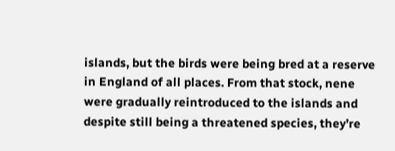islands, but the birds were being bred at a reserve in England of all places. From that stock, nene were gradually reintroduced to the islands and despite still being a threatened species, they’re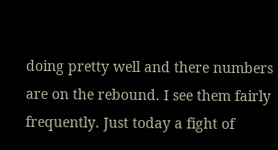doing pretty well and there numbers are on the rebound. I see them fairly frequently. Just today a fight of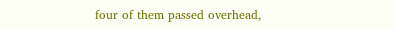four of them passed overhead,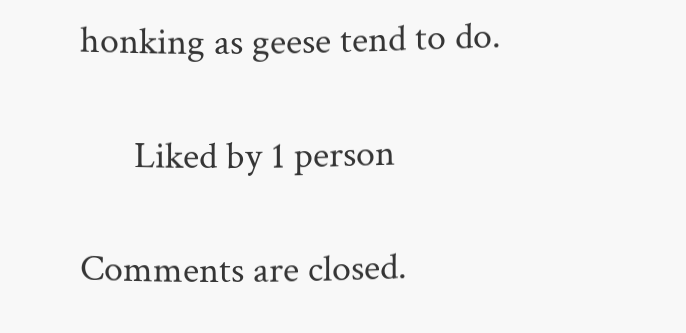honking as geese tend to do.

      Liked by 1 person

Comments are closed.